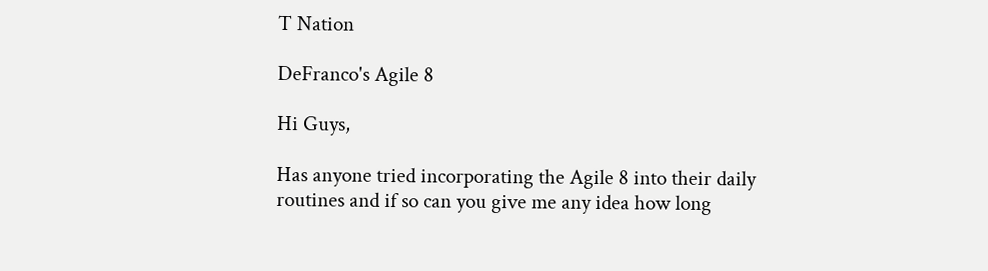T Nation

DeFranco's Agile 8

Hi Guys,

Has anyone tried incorporating the Agile 8 into their daily routines and if so can you give me any idea how long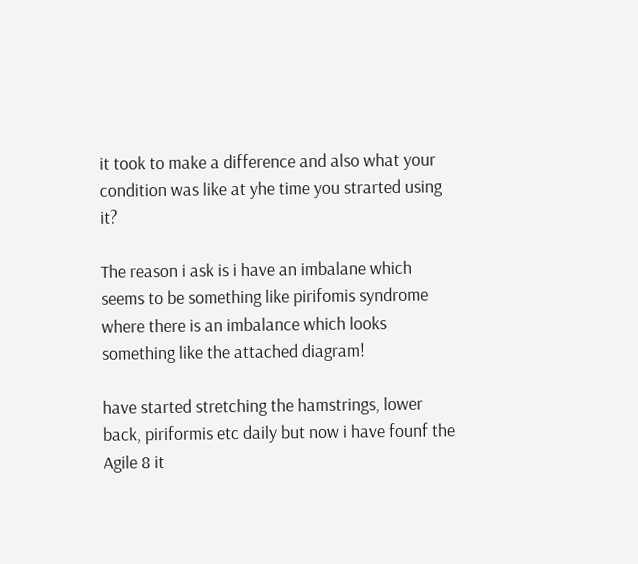it took to make a difference and also what your condition was like at yhe time you strarted using it?

The reason i ask is i have an imbalane which seems to be something like pirifomis syndrome where there is an imbalance which looks something like the attached diagram!

have started stretching the hamstrings, lower back, piriformis etc daily but now i have founf the Agile 8 it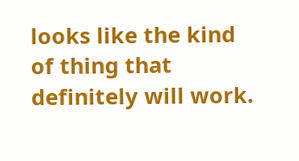looks like the kind of thing that definitely will work.